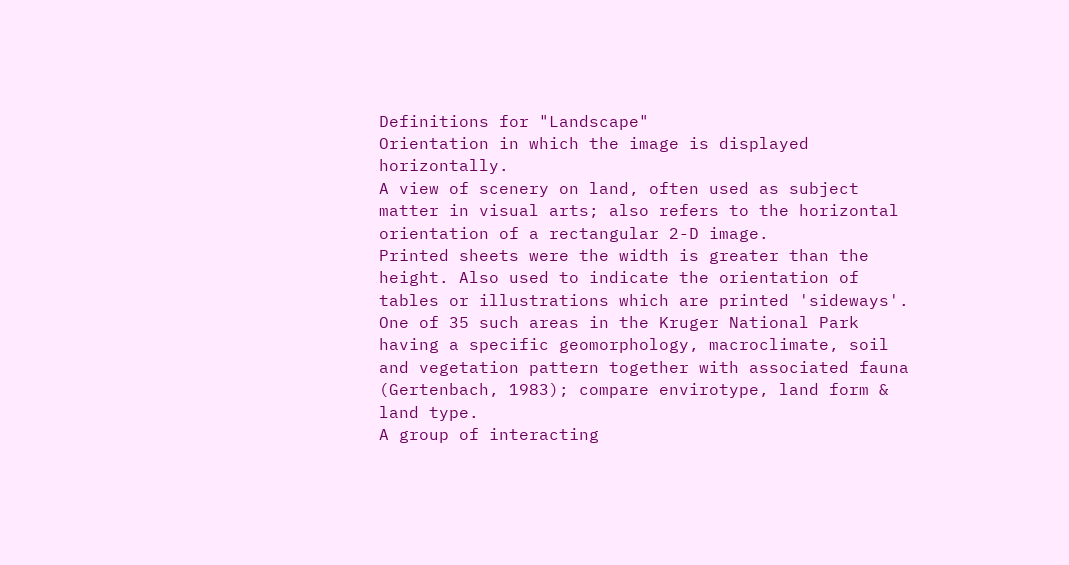Definitions for "Landscape"
Orientation in which the image is displayed horizontally.
A view of scenery on land, often used as subject matter in visual arts; also refers to the horizontal orientation of a rectangular 2-D image.
Printed sheets were the width is greater than the height. Also used to indicate the orientation of tables or illustrations which are printed 'sideways'.
One of 35 such areas in the Kruger National Park having a specific geomorphology, macroclimate, soil and vegetation pattern together with associated fauna (Gertenbach, 1983); compare envirotype, land form & land type.
A group of interacting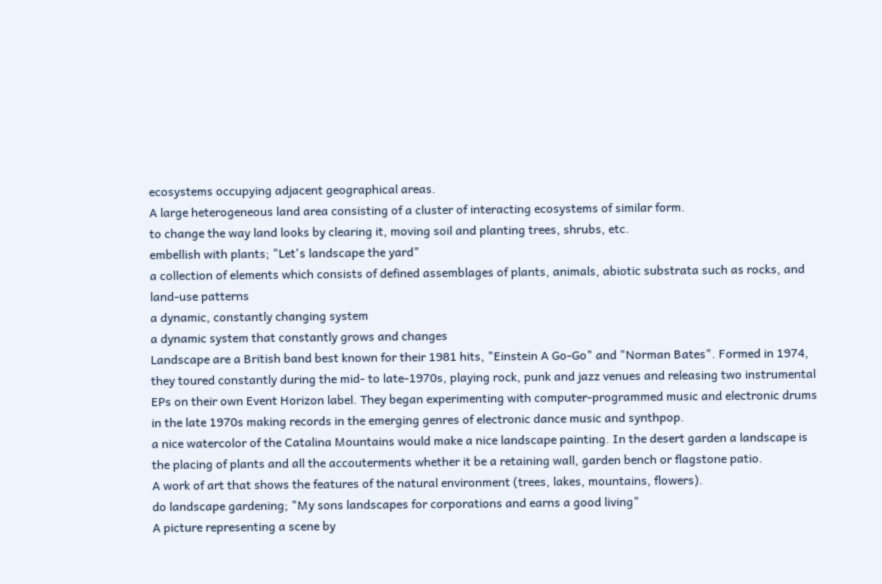ecosystems occupying adjacent geographical areas.
A large heterogeneous land area consisting of a cluster of interacting ecosystems of similar form.
to change the way land looks by clearing it, moving soil and planting trees, shrubs, etc.
embellish with plants; "Let's landscape the yard"
a collection of elements which consists of defined assemblages of plants, animals, abiotic substrata such as rocks, and land-use patterns
a dynamic, constantly changing system
a dynamic system that constantly grows and changes
Landscape are a British band best known for their 1981 hits, "Einstein A Go-Go" and "Norman Bates". Formed in 1974, they toured constantly during the mid- to late-1970s, playing rock, punk and jazz venues and releasing two instrumental EPs on their own Event Horizon label. They began experimenting with computer-programmed music and electronic drums in the late 1970s making records in the emerging genres of electronic dance music and synthpop.
a nice watercolor of the Catalina Mountains would make a nice landscape painting. In the desert garden a landscape is the placing of plants and all the accouterments whether it be a retaining wall, garden bench or flagstone patio.
A work of art that shows the features of the natural environment (trees, lakes, mountains, flowers).
do landscape gardening; "My sons landscapes for corporations and earns a good living"
A picture representing a scene by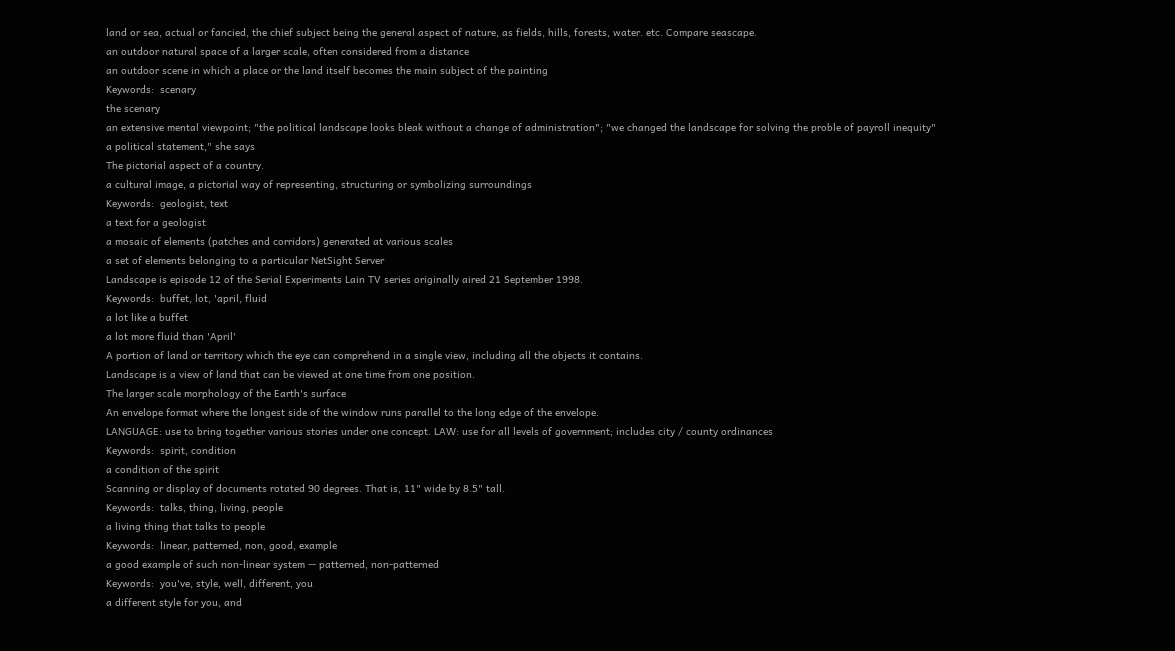land or sea, actual or fancied, the chief subject being the general aspect of nature, as fields, hills, forests, water. etc. Compare seascape.
an outdoor natural space of a larger scale, often considered from a distance
an outdoor scene in which a place or the land itself becomes the main subject of the painting
Keywords:  scenary
the scenary
an extensive mental viewpoint; "the political landscape looks bleak without a change of administration"; "we changed the landscape for solving the proble of payroll inequity"
a political statement," she says
The pictorial aspect of a country.
a cultural image, a pictorial way of representing, structuring or symbolizing surroundings
Keywords:  geologist, text
a text for a geologist
a mosaic of elements (patches and corridors) generated at various scales
a set of elements belonging to a particular NetSight Server
Landscape is episode 12 of the Serial Experiments Lain TV series originally aired 21 September 1998.
Keywords:  buffet, lot, 'april, fluid
a lot like a buffet
a lot more fluid than 'April'
A portion of land or territory which the eye can comprehend in a single view, including all the objects it contains.
Landscape is a view of land that can be viewed at one time from one position.
The larger scale morphology of the Earth's surface
An envelope format where the longest side of the window runs parallel to the long edge of the envelope.
LANGUAGE: use to bring together various stories under one concept. LAW: use for all levels of government; includes city / county ordinances
Keywords:  spirit, condition
a condition of the spirit
Scanning or display of documents rotated 90 degrees. That is, 11" wide by 8.5" tall.
Keywords:  talks, thing, living, people
a living thing that talks to people
Keywords:  linear, patterned, non, good, example
a good example of such non-linear system -- patterned, non-patterned
Keywords:  you've, style, well, different, you
a different style for you, and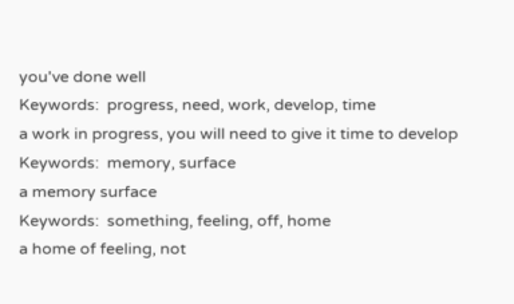you've done well
Keywords:  progress, need, work, develop, time
a work in progress, you will need to give it time to develop
Keywords:  memory, surface
a memory surface
Keywords:  something, feeling, off, home
a home of feeling, not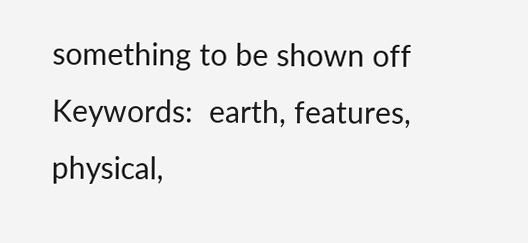something to be shown off
Keywords:  earth, features, physical,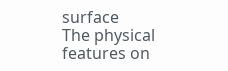surface
The physical features on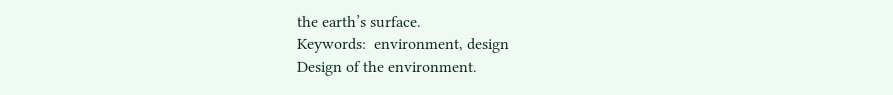the earth’s surface.
Keywords:  environment, design
Design of the environment.